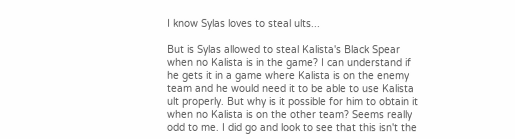I know Sylas loves to steal ults...

But is Sylas allowed to steal Kalista's Black Spear when no Kalista is in the game? I can understand if he gets it in a game where Kalista is on the enemy team and he would need it to be able to use Kalista ult properly. But why is it possible for him to obtain it when no Kalista is on the other team? Seems really odd to me. I did go and look to see that this isn't the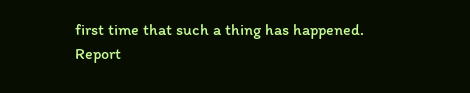first time that such a thing has happened.
Report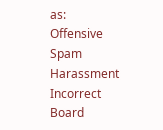as:
Offensive Spam Harassment Incorrect Board